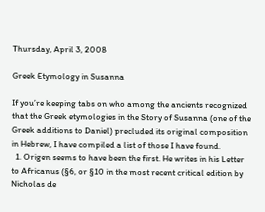Thursday, April 3, 2008

Greek Etymology in Susanna

If you’re keeping tabs on who among the ancients recognized that the Greek etymologies in the Story of Susanna (one of the Greek additions to Daniel) precluded its original composition in Hebrew, I have compiled a list of those I have found.
  1. Origen seems to have been the first. He writes in his Letter to Africanus (§6, or §10 in the most recent critical edition by Nicholas de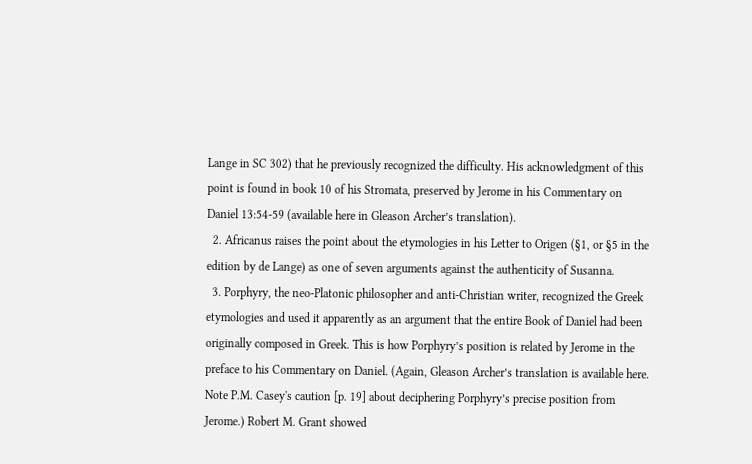Lange in SC 302) that he previously recognized the difficulty. His acknowledgment of this point is found in book 10 of his Stromata, preserved by Jerome in his Commentary on Daniel 13:54-59 (available here in Gleason Archer’s translation).
  2. Africanus raises the point about the etymologies in his Letter to Origen (§1, or §5 in the edition by de Lange) as one of seven arguments against the authenticity of Susanna.
  3. Porphyry, the neo-Platonic philosopher and anti-Christian writer, recognized the Greek etymologies and used it apparently as an argument that the entire Book of Daniel had been originally composed in Greek. This is how Porphyry’s position is related by Jerome in the preface to his Commentary on Daniel. (Again, Gleason Archer’s translation is available here. Note P.M. Casey's caution [p. 19] about deciphering Porphyry’s precise position from Jerome.) Robert M. Grant showed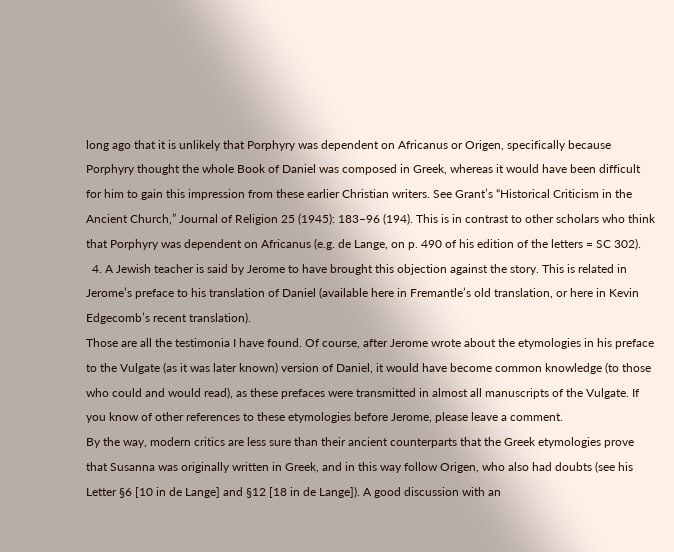long ago that it is unlikely that Porphyry was dependent on Africanus or Origen, specifically because Porphyry thought the whole Book of Daniel was composed in Greek, whereas it would have been difficult for him to gain this impression from these earlier Christian writers. See Grant’s “Historical Criticism in the Ancient Church,” Journal of Religion 25 (1945): 183–96 (194). This is in contrast to other scholars who think that Porphyry was dependent on Africanus (e.g. de Lange, on p. 490 of his edition of the letters = SC 302).
  4. A Jewish teacher is said by Jerome to have brought this objection against the story. This is related in Jerome’s preface to his translation of Daniel (available here in Fremantle’s old translation, or here in Kevin Edgecomb’s recent translation).
Those are all the testimonia I have found. Of course, after Jerome wrote about the etymologies in his preface to the Vulgate (as it was later known) version of Daniel, it would have become common knowledge (to those who could and would read), as these prefaces were transmitted in almost all manuscripts of the Vulgate. If you know of other references to these etymologies before Jerome, please leave a comment.
By the way, modern critics are less sure than their ancient counterparts that the Greek etymologies prove that Susanna was originally written in Greek, and in this way follow Origen, who also had doubts (see his Letter §6 [10 in de Lange] and §12 [18 in de Lange]). A good discussion with an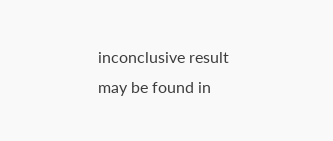inconclusive result may be found in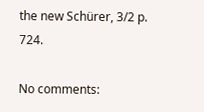the new Schürer, 3/2 p. 724.

No comments: